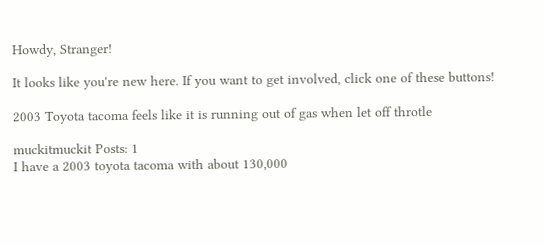Howdy, Stranger!

It looks like you're new here. If you want to get involved, click one of these buttons!

2003 Toyota tacoma feels like it is running out of gas when let off throtle

muckitmuckit Posts: 1
I have a 2003 toyota tacoma with about 130,000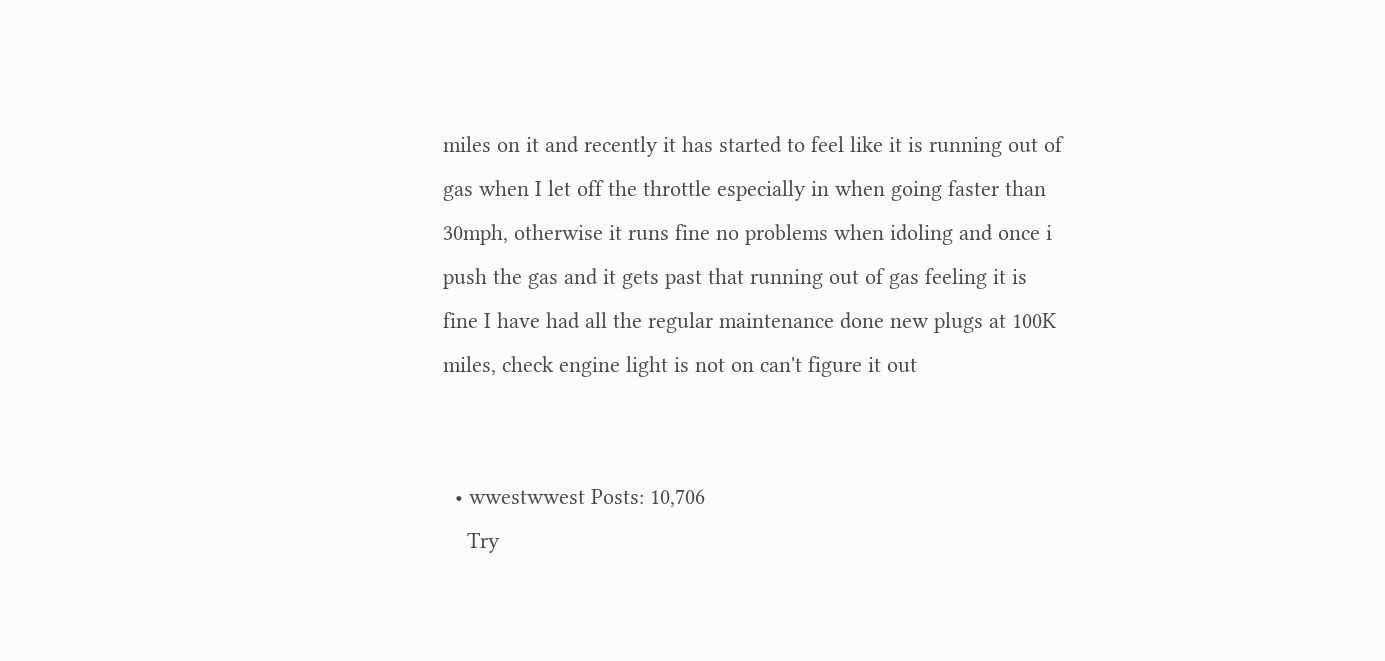miles on it and recently it has started to feel like it is running out of gas when I let off the throttle especially in when going faster than 30mph, otherwise it runs fine no problems when idoling and once i push the gas and it gets past that running out of gas feeling it is fine I have had all the regular maintenance done new plugs at 100K miles, check engine light is not on can't figure it out


  • wwestwwest Posts: 10,706
    Try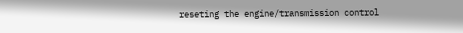reseting the engine/transmission control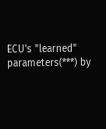ECU's "learned" parameters(***) by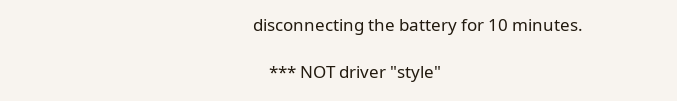disconnecting the battery for 10 minutes.

    *** NOT driver "style"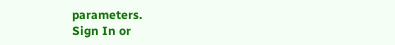parameters.
Sign In or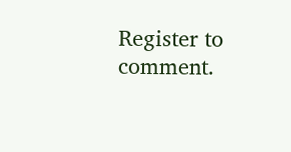Register to comment.